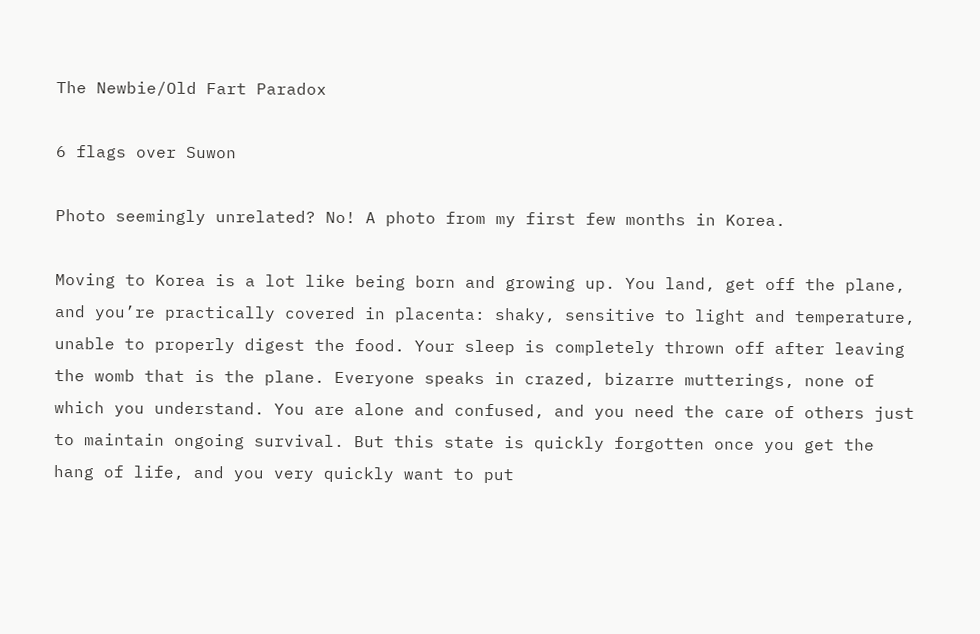The Newbie/Old Fart Paradox

6 flags over Suwon

Photo seemingly unrelated? No! A photo from my first few months in Korea.

Moving to Korea is a lot like being born and growing up. You land, get off the plane, and you’re practically covered in placenta: shaky, sensitive to light and temperature, unable to properly digest the food. Your sleep is completely thrown off after leaving the womb that is the plane. Everyone speaks in crazed, bizarre mutterings, none of which you understand. You are alone and confused, and you need the care of others just to maintain ongoing survival. But this state is quickly forgotten once you get the hang of life, and you very quickly want to put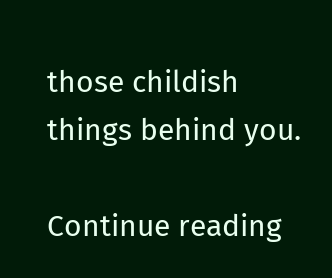those childish things behind you.

Continue reading